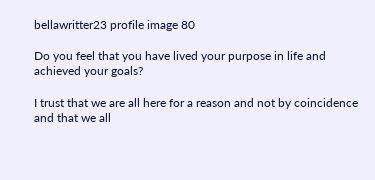bellawritter23 profile image 80

Do you feel that you have lived your purpose in life and achieved your goals?

I trust that we are all here for a reason and not by coincidence and that we all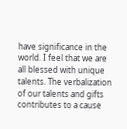have significance in the world. I feel that we are all blessed with unique talents. The verbalization of our talents and gifts contributes to a cause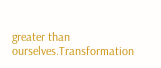greater than ourselves.Transformation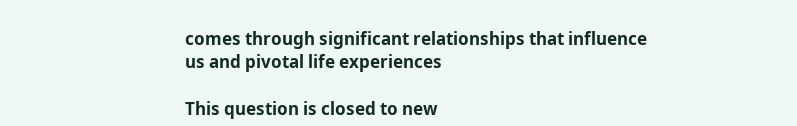comes through significant relationships that influence us and pivotal life experiences

This question is closed to new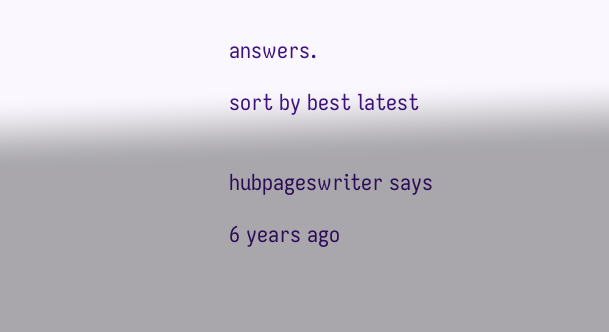answers.

sort by best latest


hubpageswriter says

6 years ago